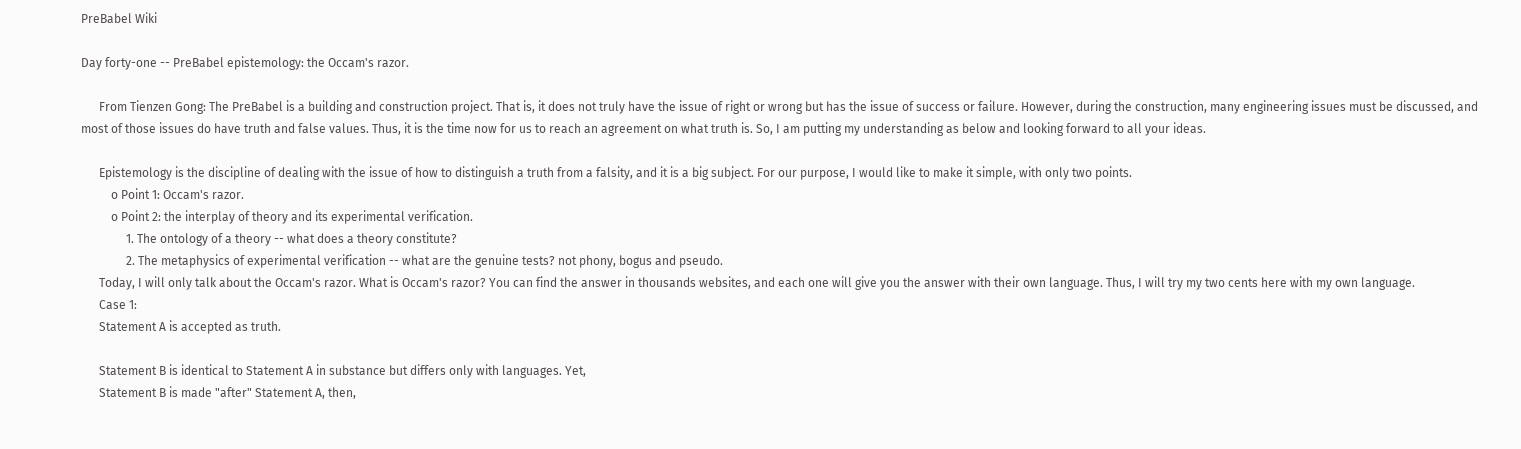PreBabel Wiki

Day forty-one -- PreBabel epistemology: the Occam's razor.

      From Tienzen Gong: The PreBabel is a building and construction project. That is, it does not truly have the issue of right or wrong but has the issue of success or failure. However, during the construction, many engineering issues must be discussed, and most of those issues do have truth and false values. Thus, it is the time now for us to reach an agreement on what truth is. So, I am putting my understanding as below and looking forward to all your ideas.

      Epistemology is the discipline of dealing with the issue of how to distinguish a truth from a falsity, and it is a big subject. For our purpose, I would like to make it simple, with only two points.
          o Point 1: Occam's razor.
          o Point 2: the interplay of theory and its experimental verification.
               1. The ontology of a theory -- what does a theory constitute?
               2. The metaphysics of experimental verification -- what are the genuine tests? not phony, bogus and pseudo.
      Today, I will only talk about the Occam's razor. What is Occam's razor? You can find the answer in thousands websites, and each one will give you the answer with their own language. Thus, I will try my two cents here with my own language.
      Case 1:
      Statement A is accepted as truth.

      Statement B is identical to Statement A in substance but differs only with languages. Yet,
      Statement B is made "after" Statement A, then,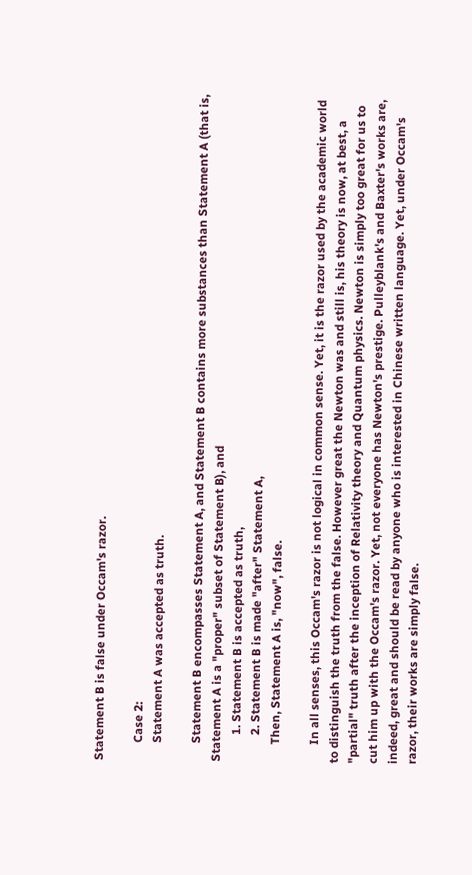Statement B is false under Occam's razor.

      Case 2:
      Statement A was accepted as truth.

      Statement B encompasses Statement A, and Statement B contains more substances than Statement A (that is, Statement A is a "proper" subset of Statement B), and
         1. Statement B is accepted as truth,
         2. Statement B is made "after" Statement A,
      Then, Statement A is, "now", false.

      In all senses, this Occam's razor is not logical in common sense. Yet, it is the razor used by the academic world to distinguish the truth from the false. However great the Newton was and still is, his theory is now, at best, a "partial" truth after the inception of Relativity theory and Quantum physics. Newton is simply too great for us to cut him up with the Occam's razor. Yet, not everyone has Newton's prestige. Pulleyblank's and Baxter's works are, indeed, great and should be read by anyone who is interested in Chinese written language. Yet, under Occam's razor, their works are simply false.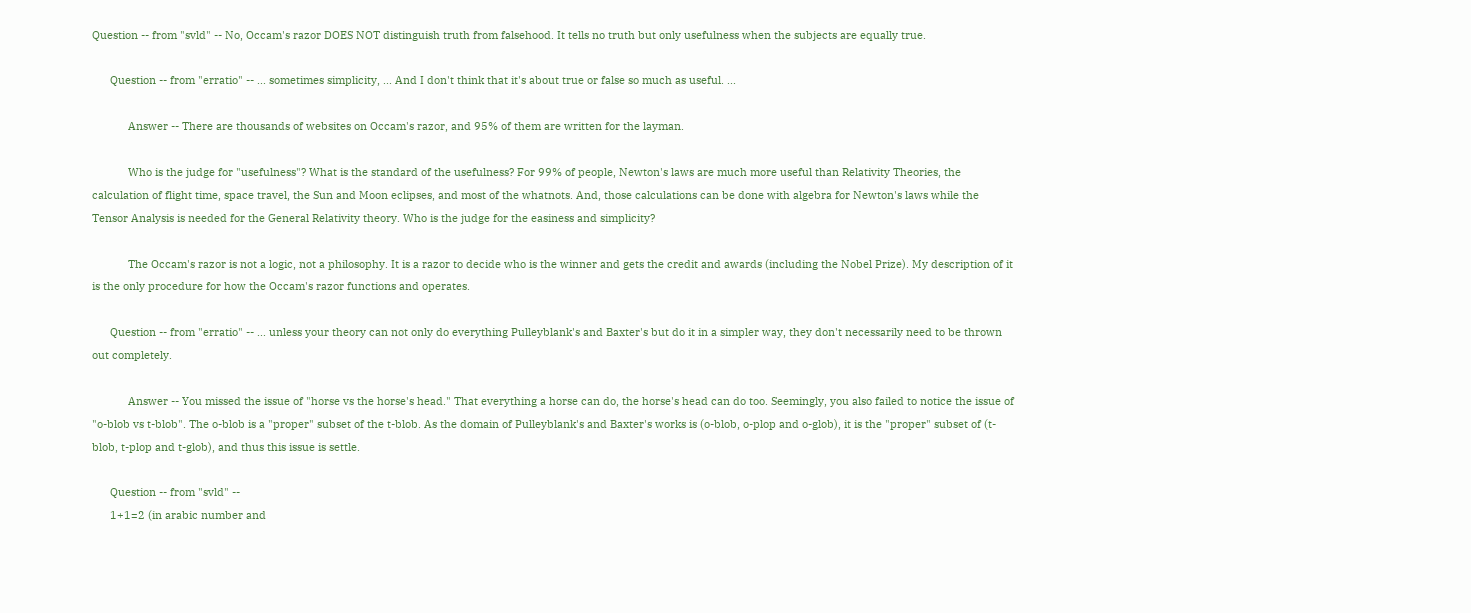Question -- from "svld" -- No, Occam's razor DOES NOT distinguish truth from falsehood. It tells no truth but only usefulness when the subjects are equally true.

      Question -- from "erratio" -- ... sometimes simplicity, ... And I don't think that it's about true or false so much as useful. ...

            Answer -- There are thousands of websites on Occam's razor, and 95% of them are written for the layman.

            Who is the judge for "usefulness"? What is the standard of the usefulness? For 99% of people, Newton's laws are much more useful than Relativity Theories, the calculation of flight time, space travel, the Sun and Moon eclipses, and most of the whatnots. And, those calculations can be done with algebra for Newton's laws while the Tensor Analysis is needed for the General Relativity theory. Who is the judge for the easiness and simplicity?

            The Occam's razor is not a logic, not a philosophy. It is a razor to decide who is the winner and gets the credit and awards (including the Nobel Prize). My description of it is the only procedure for how the Occam's razor functions and operates.

      Question -- from "erratio" -- ... unless your theory can not only do everything Pulleyblank's and Baxter's but do it in a simpler way, they don't necessarily need to be thrown out completely.

            Answer -- You missed the issue of "horse vs the horse's head." That everything a horse can do, the horse's head can do too. Seemingly, you also failed to notice the issue of "o-blob vs t-blob". The o-blob is a "proper" subset of the t-blob. As the domain of Pulleyblank's and Baxter's works is (o-blob, o-plop and o-glob), it is the "proper" subset of (t-blob, t-plop and t-glob), and thus this issue is settle.

      Question -- from "svld" --
      1+1=2 (in arabic number and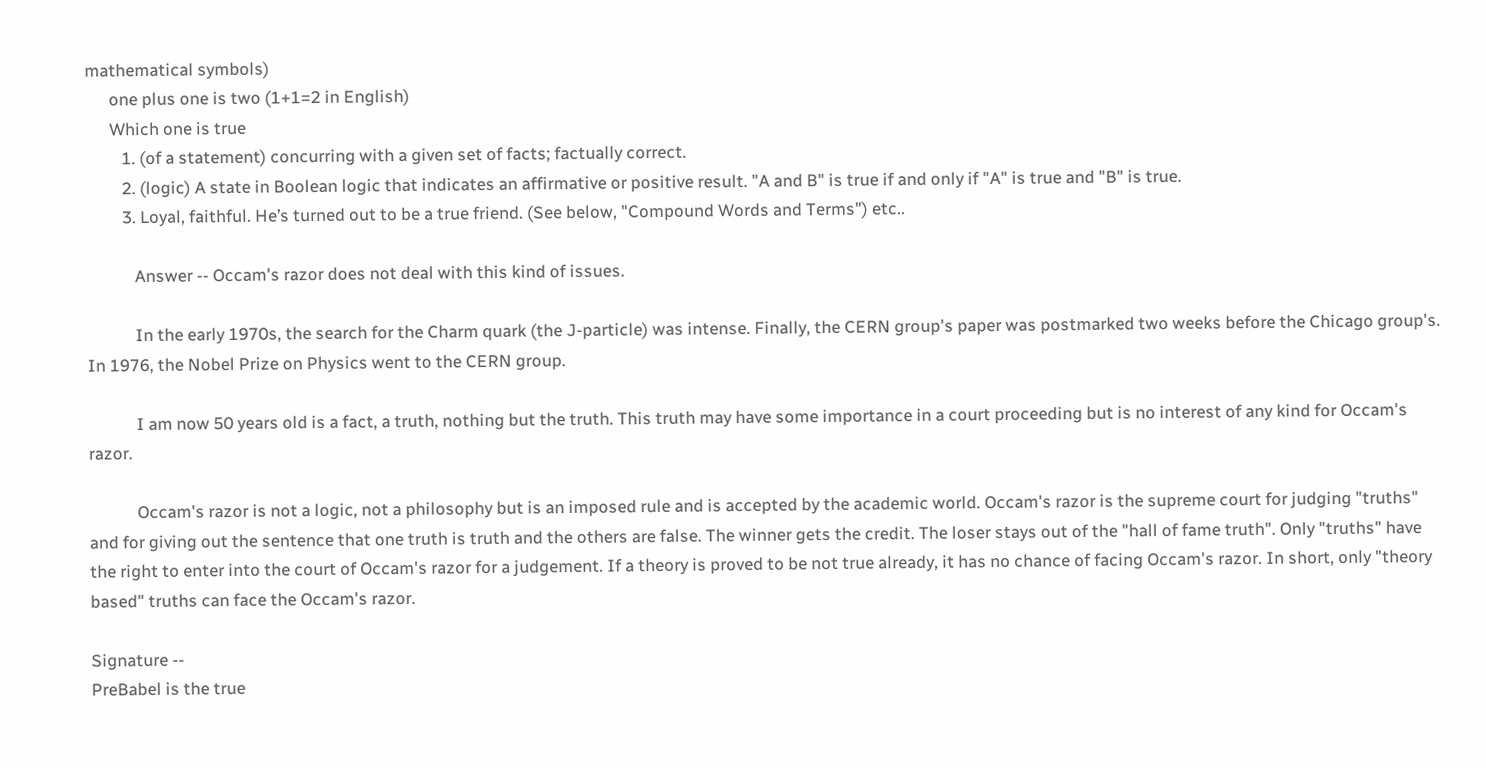mathematical symbols)
      one plus one is two (1+1=2 in English)
      Which one is true
         1. (of a statement) concurring with a given set of facts; factually correct.
         2. (logic) A state in Boolean logic that indicates an affirmative or positive result. "A and B" is true if and only if "A" is true and "B" is true.
         3. Loyal, faithful. He’s turned out to be a true friend. (See below, "Compound Words and Terms") etc..

            Answer -- Occam's razor does not deal with this kind of issues.

            In the early 1970s, the search for the Charm quark (the J-particle) was intense. Finally, the CERN group's paper was postmarked two weeks before the Chicago group's. In 1976, the Nobel Prize on Physics went to the CERN group.

            I am now 50 years old is a fact, a truth, nothing but the truth. This truth may have some importance in a court proceeding but is no interest of any kind for Occam's razor.

            Occam's razor is not a logic, not a philosophy but is an imposed rule and is accepted by the academic world. Occam's razor is the supreme court for judging "truths" and for giving out the sentence that one truth is truth and the others are false. The winner gets the credit. The loser stays out of the "hall of fame truth". Only "truths" have the right to enter into the court of Occam's razor for a judgement. If a theory is proved to be not true already, it has no chance of facing Occam's razor. In short, only "theory based" truths can face the Occam's razor.

Signature --
PreBabel is the true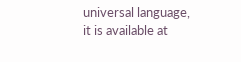universal language, it is available at